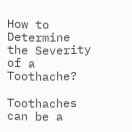How to Determine the Severity of a Toothache?

Toothaches can be a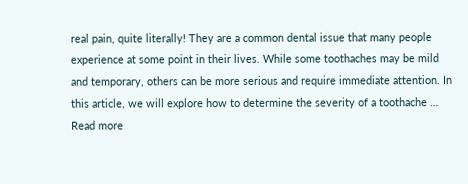real pain, quite literally! They are a common dental issue that many people experience at some point in their lives. While some toothaches may be mild and temporary, others can be more serious and require immediate attention. In this article, we will explore how to determine the severity of a toothache … Read more